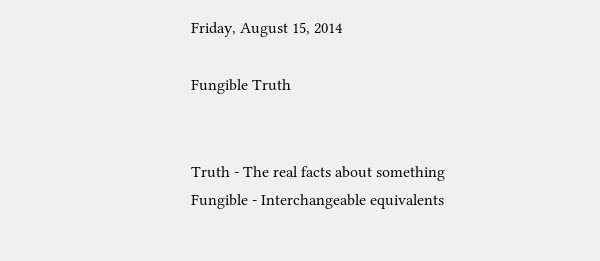Friday, August 15, 2014

Fungible Truth


Truth - The real facts about something
Fungible - Interchangeable equivalents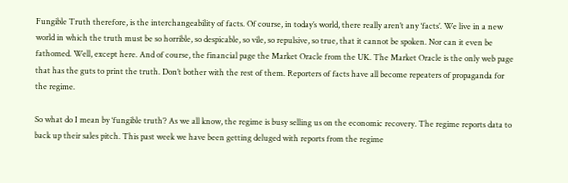Fungible Truth therefore, is the interchangeability of facts. Of course, in today’s world, there really aren’t any ‘facts’. We live in a new world in which the truth must be so horrible, so despicable, so vile, so repulsive, so true, that it cannot be spoken. Nor can it even be fathomed. Well, except here. And of course, the financial page the Market Oracle from the UK. The Market Oracle is the only web page that has the guts to print the truth. Don’t bother with the rest of them. Reporters of facts have all become repeaters of propaganda for the regime.

So what do I mean by ‘fungible truth’? As we all know, the regime is busy selling us on the economic recovery. The regime reports data to back up their sales pitch. This past week we have been getting deluged with reports from the regime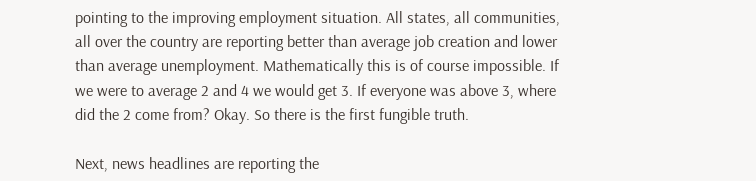pointing to the improving employment situation. All states, all communities, all over the country are reporting better than average job creation and lower than average unemployment. Mathematically this is of course impossible. If we were to average 2 and 4 we would get 3. If everyone was above 3, where did the 2 come from? Okay. So there is the first fungible truth.

Next, news headlines are reporting the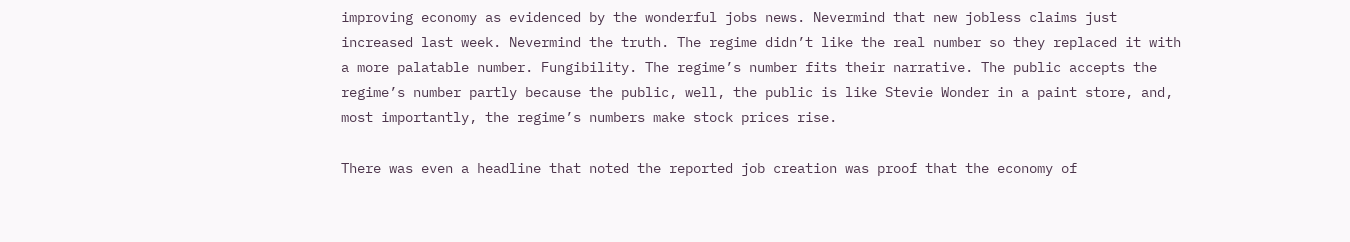improving economy as evidenced by the wonderful jobs news. Nevermind that new jobless claims just increased last week. Nevermind the truth. The regime didn’t like the real number so they replaced it with a more palatable number. Fungibility. The regime’s number fits their narrative. The public accepts the regime’s number partly because the public, well, the public is like Stevie Wonder in a paint store, and, most importantly, the regime’s numbers make stock prices rise.

There was even a headline that noted the reported job creation was proof that the economy of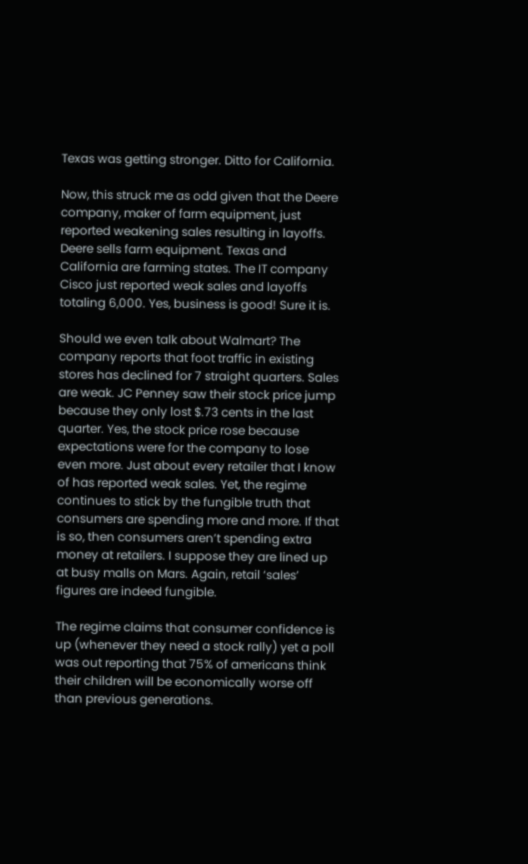Texas was getting stronger. Ditto for California.

Now, this struck me as odd given that the Deere company, maker of farm equipment, just reported weakening sales resulting in layoffs. Deere sells farm equipment. Texas and California are farming states. The IT company Cisco just reported weak sales and layoffs totaling 6,000. Yes, business is good! Sure it is.

Should we even talk about Walmart? The company reports that foot traffic in existing stores has declined for 7 straight quarters. Sales are weak. JC Penney saw their stock price jump because they only lost $.73 cents in the last quarter. Yes, the stock price rose because expectations were for the company to lose even more. Just about every retailer that I know of has reported weak sales. Yet, the regime continues to stick by the fungible truth that consumers are spending more and more. If that is so, then consumers aren’t spending extra money at retailers. I suppose they are lined up at busy malls on Mars. Again, retail ‘sales’ figures are indeed fungible.

The regime claims that consumer confidence is up (whenever they need a stock rally) yet a poll was out reporting that 75% of americans think their children will be economically worse off than previous generations.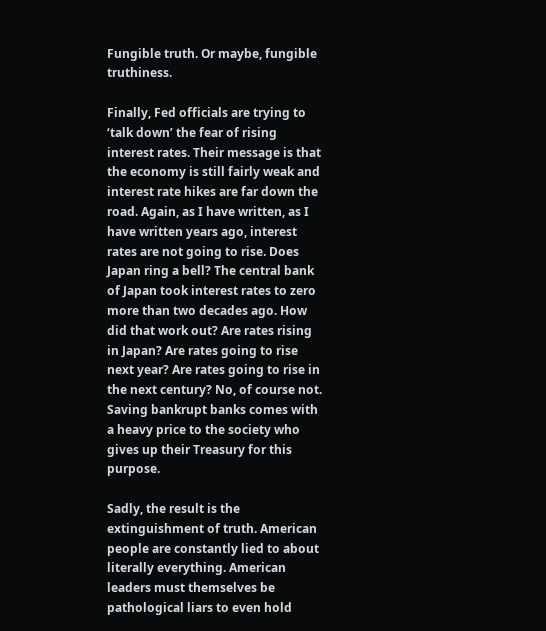Fungible truth. Or maybe, fungible truthiness.

Finally, Fed officials are trying to ‘talk down’ the fear of rising interest rates. Their message is that the economy is still fairly weak and interest rate hikes are far down the road. Again, as I have written, as I have written years ago, interest rates are not going to rise. Does Japan ring a bell? The central bank of Japan took interest rates to zero more than two decades ago. How did that work out? Are rates rising in Japan? Are rates going to rise next year? Are rates going to rise in the next century? No, of course not. Saving bankrupt banks comes with a heavy price to the society who gives up their Treasury for this purpose.

Sadly, the result is the extinguishment of truth. American people are constantly lied to about literally everything. American leaders must themselves be pathological liars to even hold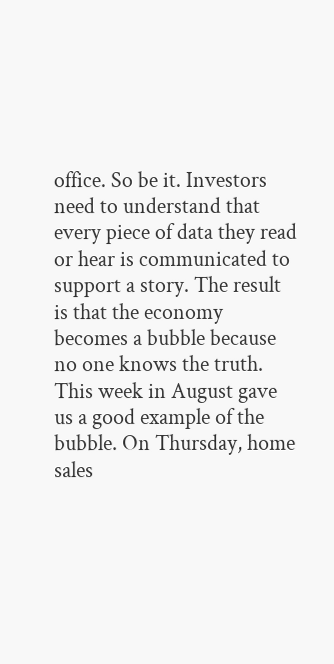office. So be it. Investors need to understand that every piece of data they read or hear is communicated to support a story. The result is that the economy becomes a bubble because no one knows the truth. This week in August gave us a good example of the bubble. On Thursday, home sales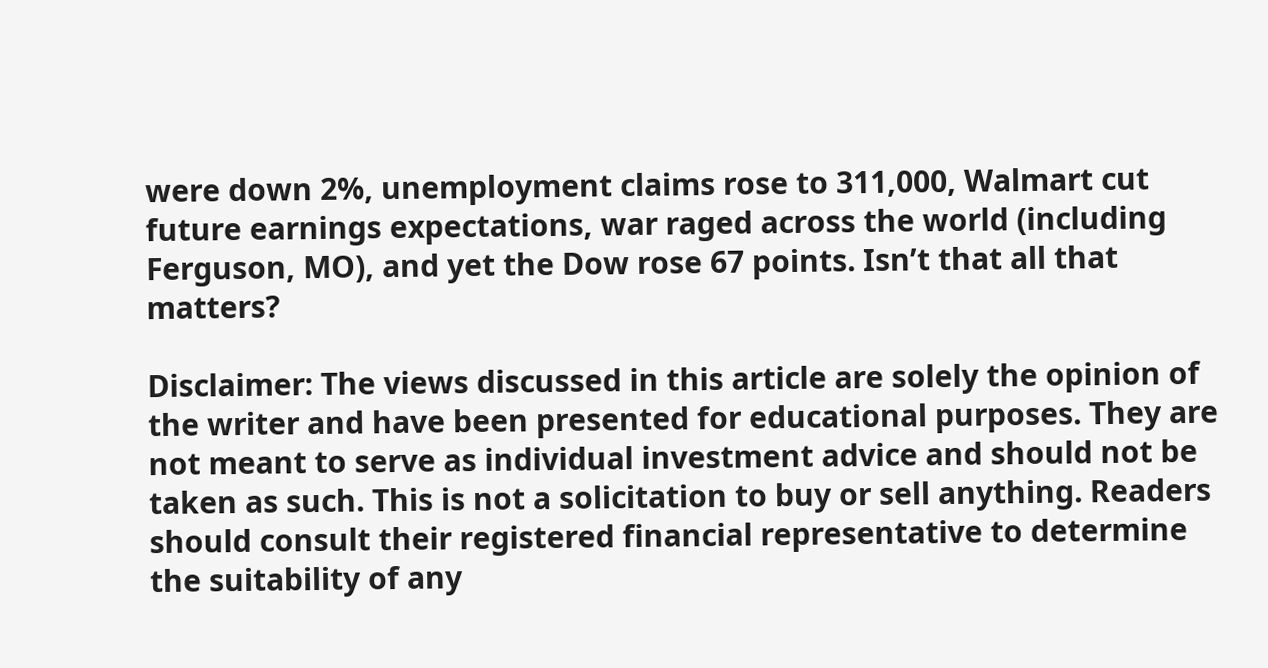were down 2%, unemployment claims rose to 311,000, Walmart cut future earnings expectations, war raged across the world (including Ferguson, MO), and yet the Dow rose 67 points. Isn’t that all that matters?

Disclaimer: The views discussed in this article are solely the opinion of the writer and have been presented for educational purposes. They are not meant to serve as individual investment advice and should not be taken as such. This is not a solicitation to buy or sell anything. Readers should consult their registered financial representative to determine the suitability of any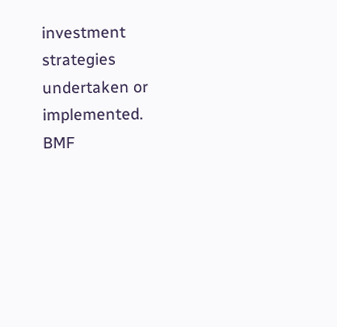investment strategies undertaken or implemented. BMF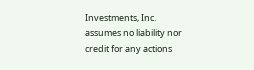Investments, Inc. assumes no liability nor credit for any actions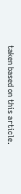taken based on this article.